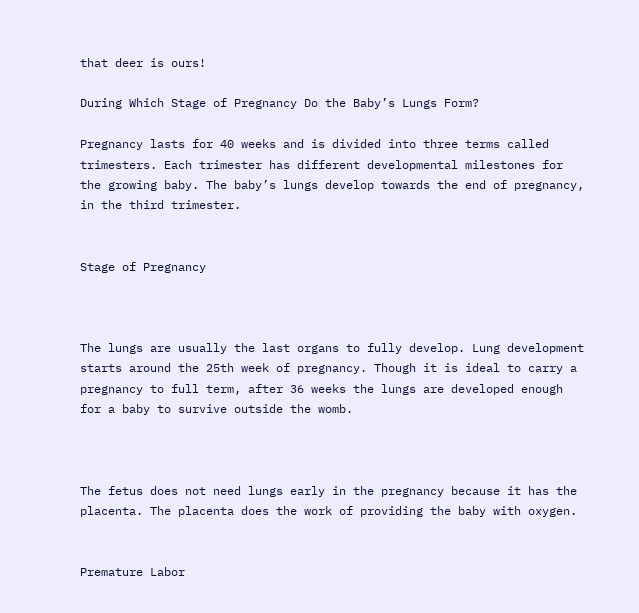that deer is ours!

During Which Stage of Pregnancy Do the Baby’s Lungs Form?

Pregnancy lasts for 40 weeks and is divided into three terms called trimesters. Each trimester has different developmental milestones for the growing baby. The baby’s lungs develop towards the end of pregnancy, in the third trimester.


Stage of Pregnancy



The lungs are usually the last organs to fully develop. Lung development starts around the 25th week of pregnancy. Though it is ideal to carry a pregnancy to full term, after 36 weeks the lungs are developed enough for a baby to survive outside the womb.



The fetus does not need lungs early in the pregnancy because it has the placenta. The placenta does the work of providing the baby with oxygen.


Premature Labor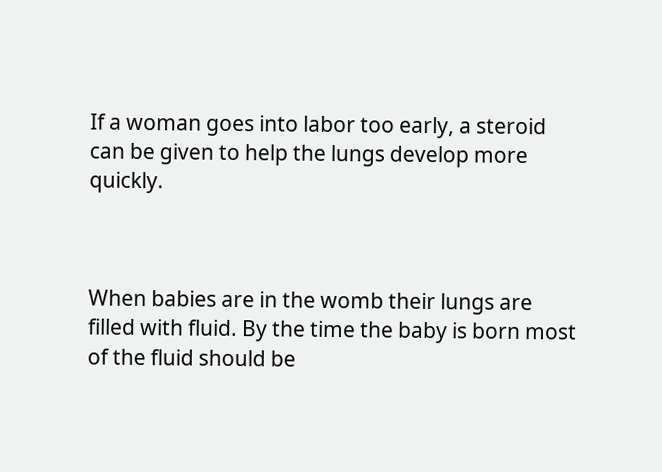If a woman goes into labor too early, a steroid can be given to help the lungs develop more quickly.



When babies are in the womb their lungs are filled with fluid. By the time the baby is born most of the fluid should be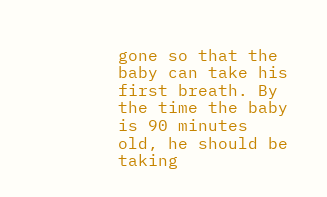gone so that the baby can take his first breath. By the time the baby is 90 minutes old, he should be taking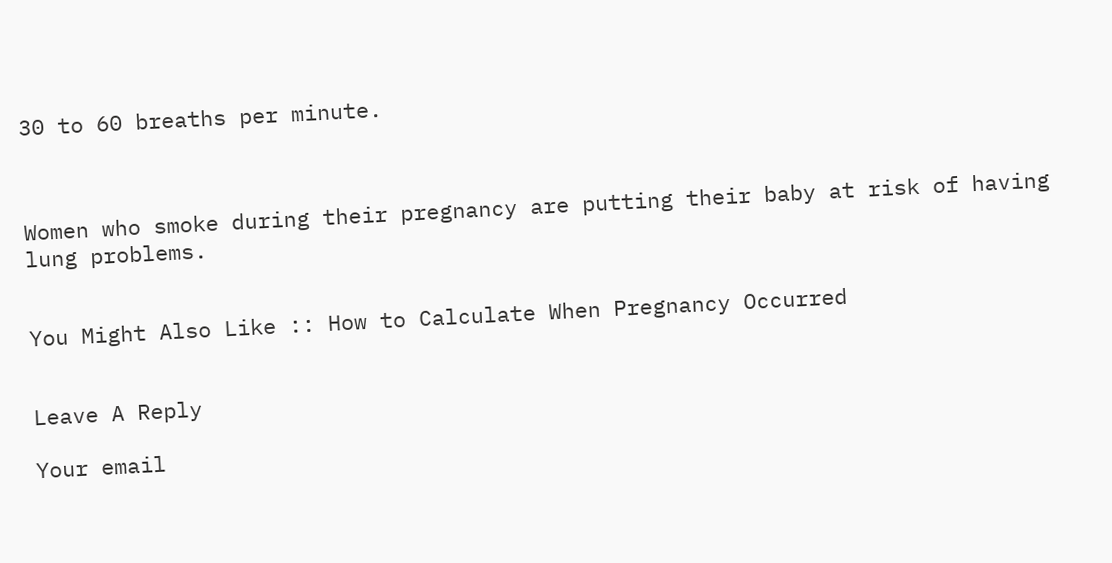30 to 60 breaths per minute.



Women who smoke during their pregnancy are putting their baby at risk of having lung problems.


You Might Also Like :: How to Calculate When Pregnancy Occurred


Leave A Reply

Your email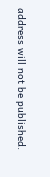address will not be published.